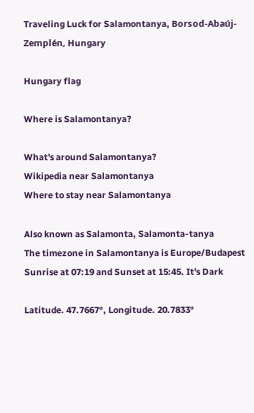Traveling Luck for Salamontanya, Borsod-Abaúj-Zemplén, Hungary

Hungary flag

Where is Salamontanya?

What's around Salamontanya?
Wikipedia near Salamontanya
Where to stay near Salamontanya

Also known as Salamonta, Salamonta-tanya
The timezone in Salamontanya is Europe/Budapest
Sunrise at 07:19 and Sunset at 15:45. It's Dark

Latitude. 47.7667°, Longitude. 20.7833°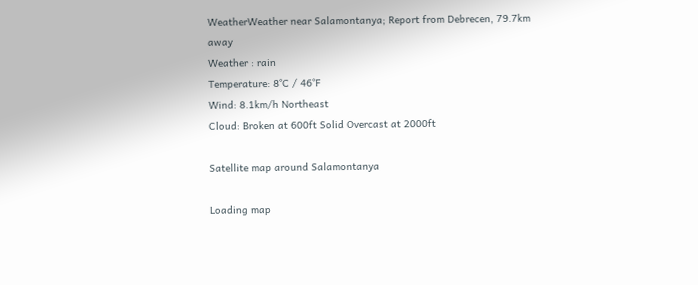WeatherWeather near Salamontanya; Report from Debrecen, 79.7km away
Weather : rain
Temperature: 8°C / 46°F
Wind: 8.1km/h Northeast
Cloud: Broken at 600ft Solid Overcast at 2000ft

Satellite map around Salamontanya

Loading map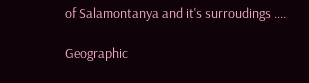of Salamontanya and it's surroudings ....

Geographic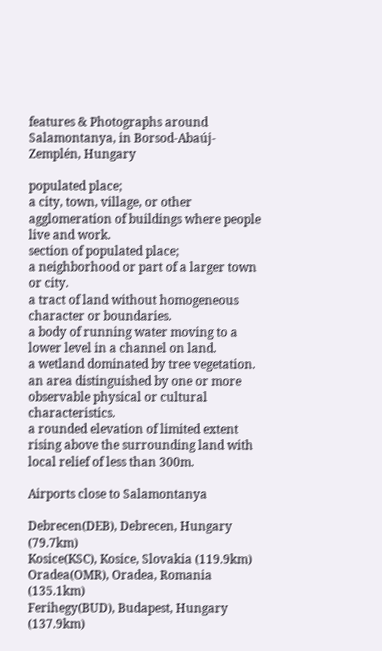features & Photographs around Salamontanya, in Borsod-Abaúj-Zemplén, Hungary

populated place;
a city, town, village, or other agglomeration of buildings where people live and work.
section of populated place;
a neighborhood or part of a larger town or city.
a tract of land without homogeneous character or boundaries.
a body of running water moving to a lower level in a channel on land.
a wetland dominated by tree vegetation.
an area distinguished by one or more observable physical or cultural characteristics.
a rounded elevation of limited extent rising above the surrounding land with local relief of less than 300m.

Airports close to Salamontanya

Debrecen(DEB), Debrecen, Hungary (79.7km)
Kosice(KSC), Kosice, Slovakia (119.9km)
Oradea(OMR), Oradea, Romania (135.1km)
Ferihegy(BUD), Budapest, Hungary (137.9km)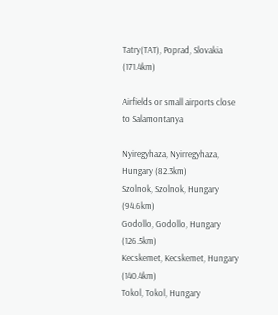Tatry(TAT), Poprad, Slovakia (171.4km)

Airfields or small airports close to Salamontanya

Nyiregyhaza, Nyirregyhaza, Hungary (82.3km)
Szolnok, Szolnok, Hungary (94.6km)
Godollo, Godollo, Hungary (126.5km)
Kecskemet, Kecskemet, Hungary (140.4km)
Tokol, Tokol, Hungary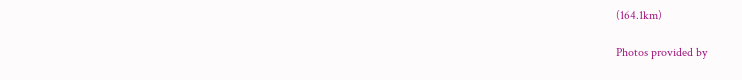(164.1km)

Photos provided by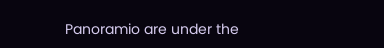Panoramio are under the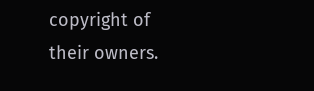copyright of their owners.